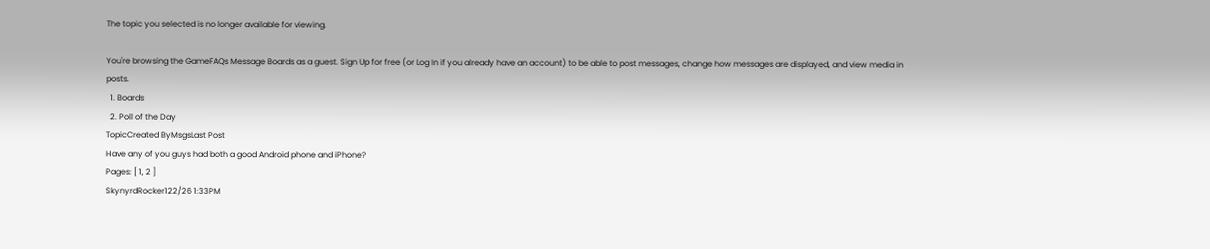The topic you selected is no longer available for viewing.

You're browsing the GameFAQs Message Boards as a guest. Sign Up for free (or Log In if you already have an account) to be able to post messages, change how messages are displayed, and view media in posts.
  1. Boards
  2. Poll of the Day
TopicCreated ByMsgsLast Post
Have any of you guys had both a good Android phone and iPhone?
Pages: [ 1, 2 ]
SkynyrdRocker122/26 1:33PM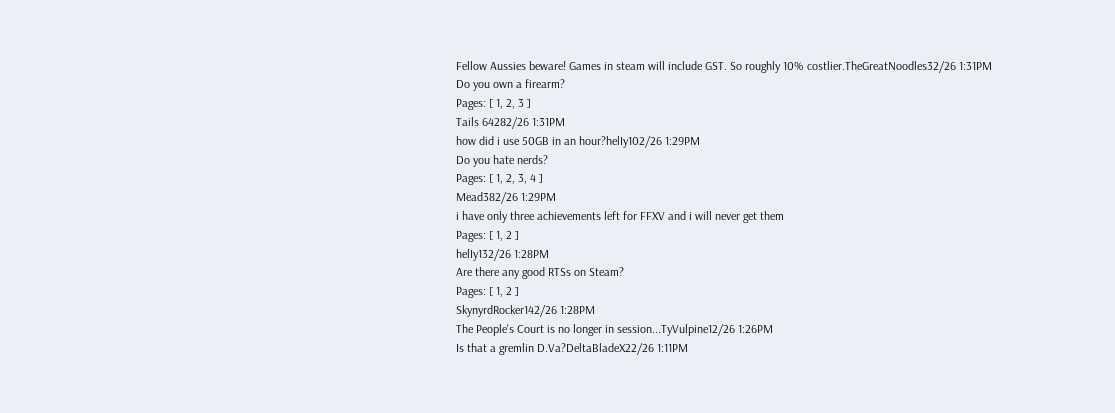Fellow Aussies beware! Games in steam will include GST. So roughly 10% costlier.TheGreatNoodles32/26 1:31PM
Do you own a firearm?
Pages: [ 1, 2, 3 ]
Tails 64282/26 1:31PM
how did i use 50GB in an hour?helIy102/26 1:29PM
Do you hate nerds?
Pages: [ 1, 2, 3, 4 ]
Mead382/26 1:29PM
i have only three achievements left for FFXV and i will never get them
Pages: [ 1, 2 ]
helIy132/26 1:28PM
Are there any good RTSs on Steam?
Pages: [ 1, 2 ]
SkynyrdRocker142/26 1:28PM
The People's Court is no longer in session...TyVulpine12/26 1:26PM
Is that a gremlin D.Va?DeltaBladeX22/26 1:11PM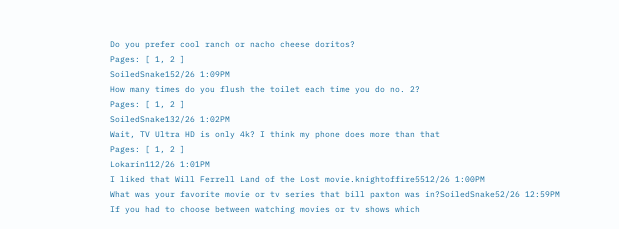Do you prefer cool ranch or nacho cheese doritos?
Pages: [ 1, 2 ]
SoiledSnake152/26 1:09PM
How many times do you flush the toilet each time you do no. 2?
Pages: [ 1, 2 ]
SoiledSnake132/26 1:02PM
Wait, TV Ultra HD is only 4k? I think my phone does more than that
Pages: [ 1, 2 ]
Lokarin112/26 1:01PM
I liked that Will Ferrell Land of the Lost movie.knightoffire5512/26 1:00PM
What was your favorite movie or tv series that bill paxton was in?SoiledSnake52/26 12:59PM
If you had to choose between watching movies or tv shows which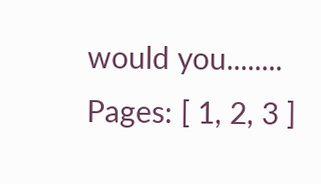would you........
Pages: [ 1, 2, 3 ]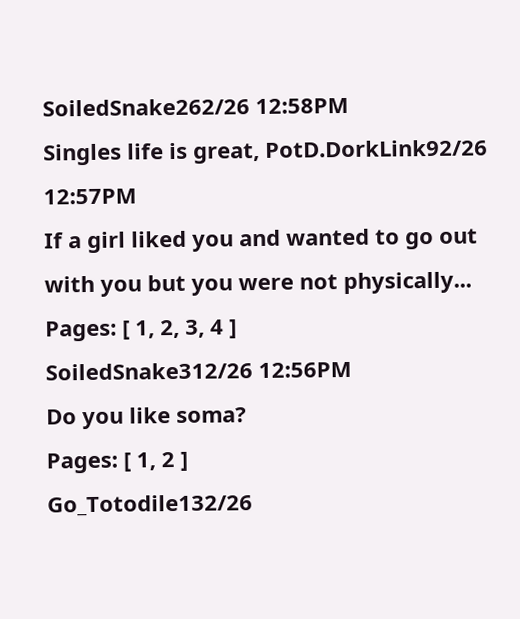SoiledSnake262/26 12:58PM
Singles life is great, PotD.DorkLink92/26 12:57PM
If a girl liked you and wanted to go out with you but you were not physically...
Pages: [ 1, 2, 3, 4 ]
SoiledSnake312/26 12:56PM
Do you like soma?
Pages: [ 1, 2 ]
Go_Totodile132/26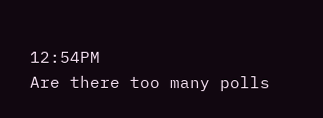12:54PM
Are there too many polls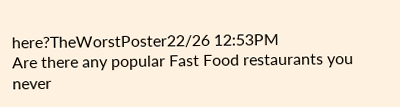here?TheWorstPoster22/26 12:53PM
Are there any popular Fast Food restaurants you never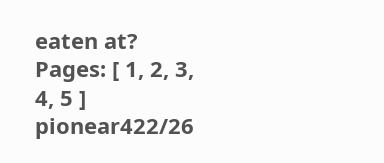eaten at?
Pages: [ 1, 2, 3, 4, 5 ]
pionear422/26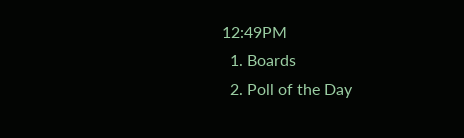12:49PM
  1. Boards
  2. Poll of the Day